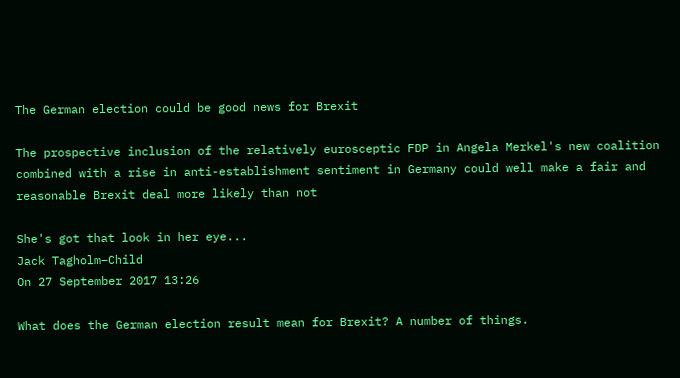The German election could be good news for Brexit

The prospective inclusion of the relatively eurosceptic FDP in Angela Merkel's new coalition combined with a rise in anti-establishment sentiment in Germany could well make a fair and reasonable Brexit deal more likely than not

She's got that look in her eye...
Jack Tagholm–Child
On 27 September 2017 13:26

What does the German election result mean for Brexit? A number of things.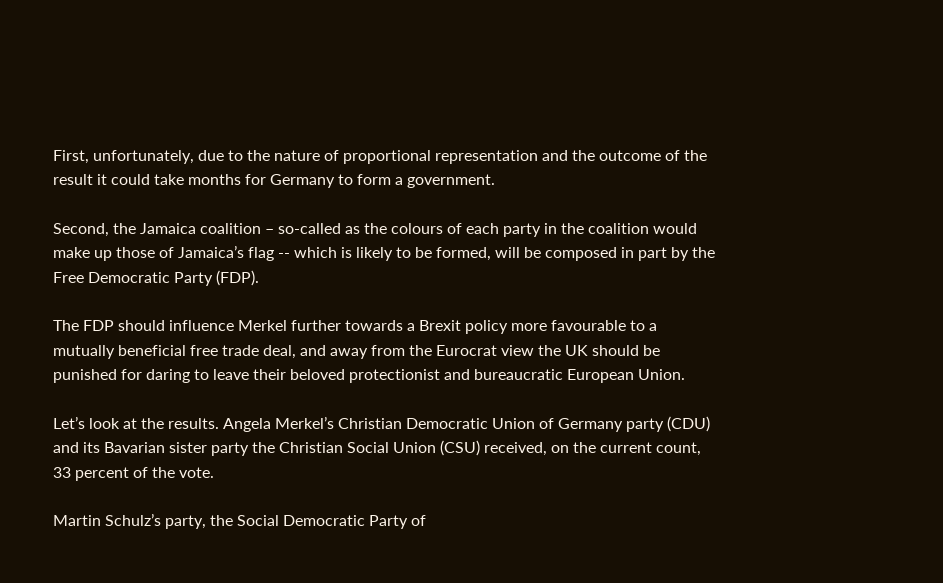First, unfortunately, due to the nature of proportional representation and the outcome of the result it could take months for Germany to form a government.

Second, the Jamaica coalition – so-called as the colours of each party in the coalition would make up those of Jamaica’s flag -- which is likely to be formed, will be composed in part by the Free Democratic Party (FDP).

The FDP should influence Merkel further towards a Brexit policy more favourable to a mutually beneficial free trade deal, and away from the Eurocrat view the UK should be punished for daring to leave their beloved protectionist and bureaucratic European Union.

Let’s look at the results. Angela Merkel’s Christian Democratic Union of Germany party (CDU) and its Bavarian sister party the Christian Social Union (CSU) received, on the current count, 33 percent of the vote.

Martin Schulz’s party, the Social Democratic Party of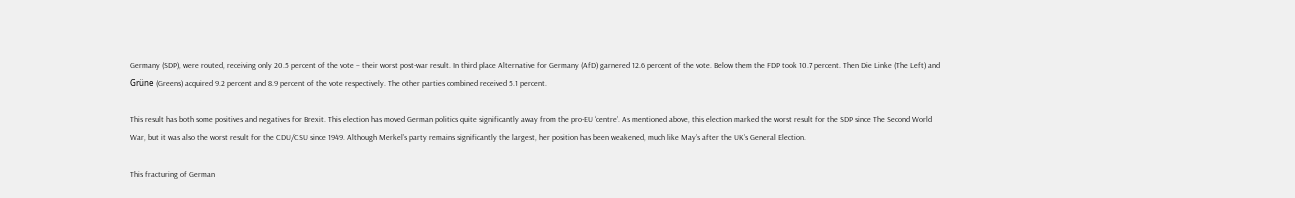Germany (SDP), were routed, receiving only 20.5 percent of the vote – their worst post-war result. In third place Alternative for Germany (AfD) garnered 12.6 percent of the vote. Below them the FDP took 10.7 percent. Then Die Linke (The Left) and Grüne (Greens) acquired 9.2 percent and 8.9 percent of the vote respectively. The other parties combined received 5.1 percent.

This result has both some positives and negatives for Brexit. This election has moved German politics quite significantly away from the pro-EU ‘centre’. As mentioned above, this election marked the worst result for the SDP since The Second World War, but it was also the worst result for the CDU/CSU since 1949. Although Merkel’s party remains significantly the largest, her position has been weakened, much like May’s after the UK’s General Election.

This fracturing of German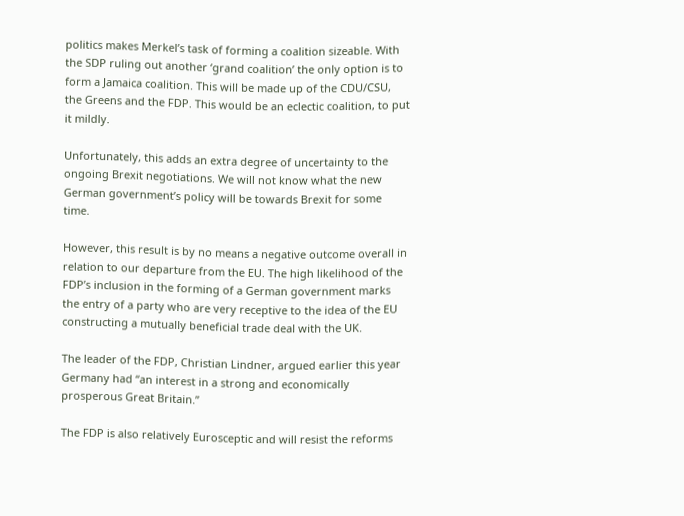politics makes Merkel’s task of forming a coalition sizeable. With the SDP ruling out another ‘grand coalition’ the only option is to form a Jamaica coalition. This will be made up of the CDU/CSU, the Greens and the FDP. This would be an eclectic coalition, to put it mildly.

Unfortunately, this adds an extra degree of uncertainty to the ongoing Brexit negotiations. We will not know what the new German government’s policy will be towards Brexit for some time.

However, this result is by no means a negative outcome overall in relation to our departure from the EU. The high likelihood of the FDP’s inclusion in the forming of a German government marks the entry of a party who are very receptive to the idea of the EU constructing a mutually beneficial trade deal with the UK.

The leader of the FDP, Christian Lindner, argued earlier this year Germany had “an interest in a strong and economically prosperous Great Britain.”

The FDP is also relatively Eurosceptic and will resist the reforms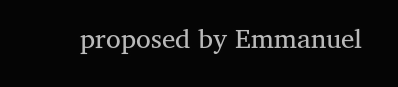proposed by Emmanuel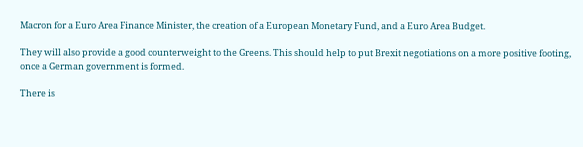Macron for a Euro Area Finance Minister, the creation of a European Monetary Fund, and a Euro Area Budget.

They will also provide a good counterweight to the Greens. This should help to put Brexit negotiations on a more positive footing, once a German government is formed.

There is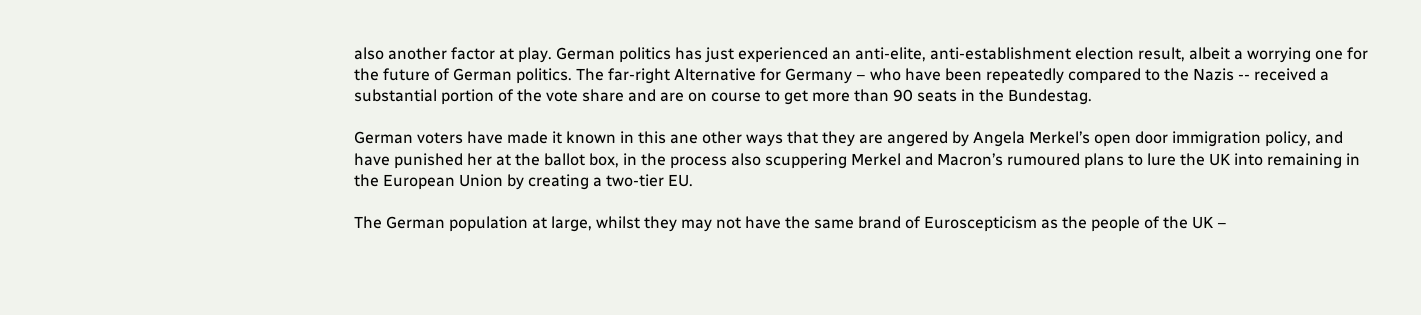also another factor at play. German politics has just experienced an anti-elite, anti-establishment election result, albeit a worrying one for the future of German politics. The far-right Alternative for Germany – who have been repeatedly compared to the Nazis -- received a substantial portion of the vote share and are on course to get more than 90 seats in the Bundestag.

German voters have made it known in this ane other ways that they are angered by Angela Merkel’s open door immigration policy, and have punished her at the ballot box, in the process also scuppering Merkel and Macron’s rumoured plans to lure the UK into remaining in the European Union by creating a two-tier EU.

The German population at large, whilst they may not have the same brand of Euroscepticism as the people of the UK –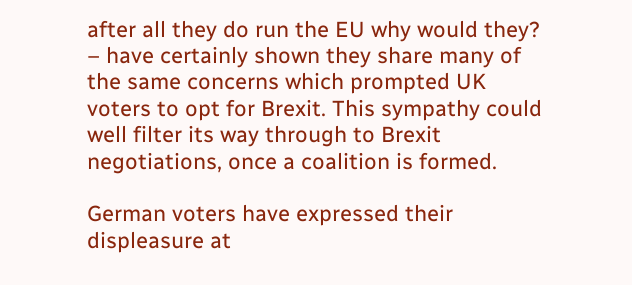after all they do run the EU why would they? – have certainly shown they share many of the same concerns which prompted UK voters to opt for Brexit. This sympathy could well filter its way through to Brexit negotiations, once a coalition is formed.

German voters have expressed their displeasure at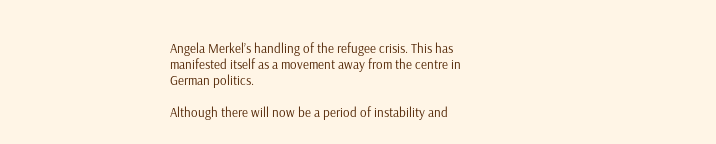Angela Merkel’s handling of the refugee crisis. This has manifested itself as a movement away from the centre in German politics.

Although there will now be a period of instability and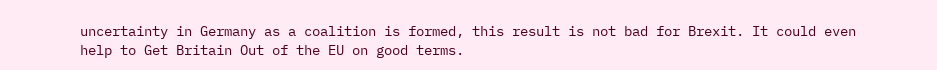uncertainty in Germany as a coalition is formed, this result is not bad for Brexit. It could even help to Get Britain Out of the EU on good terms.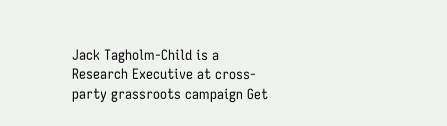Jack Tagholm-Child is a Research Executive at cross-party grassroots campaign Get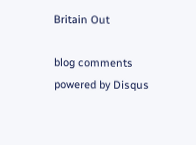Britain Out

blog comments powered by Disqus